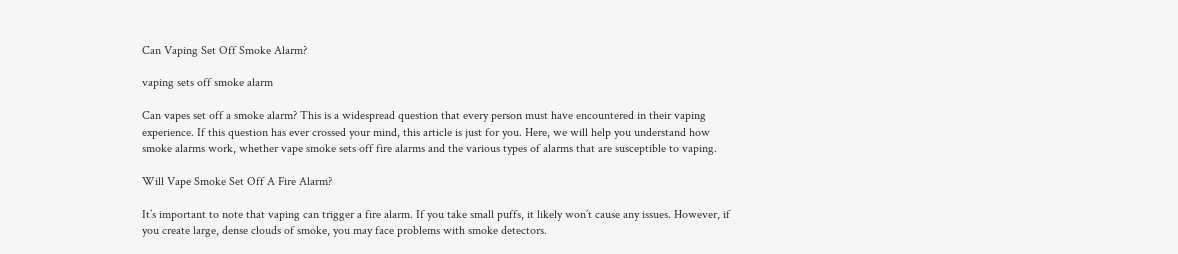Can Vaping Set Off Smoke Alarm?

vaping sets off smoke alarm

Can vapes set off a smoke alarm? This is a widespread question that every person must have encountered in their vaping experience. If this question has ever crossed your mind, this article is just for you. Here, we will help you understand how smoke alarms work, whether vape smoke sets off fire alarms and the various types of alarms that are susceptible to vaping.

Will Vape Smoke Set Off A Fire Alarm?

It’s important to note that vaping can trigger a fire alarm. If you take small puffs, it likely won’t cause any issues. However, if you create large, dense clouds of smoke, you may face problems with smoke detectors.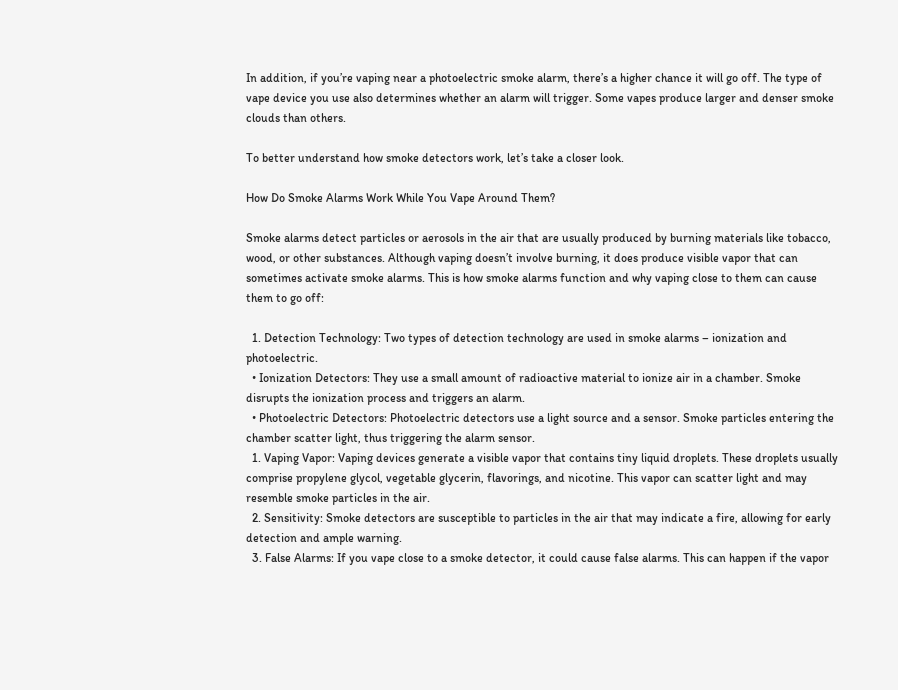In addition, if you’re vaping near a photoelectric smoke alarm, there’s a higher chance it will go off. The type of vape device you use also determines whether an alarm will trigger. Some vapes produce larger and denser smoke clouds than others.

To better understand how smoke detectors work, let’s take a closer look.

How Do Smoke Alarms Work While You Vape Around Them?

Smoke alarms detect particles or aerosols in the air that are usually produced by burning materials like tobacco, wood, or other substances. Although vaping doesn’t involve burning, it does produce visible vapor that can sometimes activate smoke alarms. This is how smoke alarms function and why vaping close to them can cause them to go off:

  1. Detection Technology: Two types of detection technology are used in smoke alarms – ionization and photoelectric.
  • Ionization Detectors: They use a small amount of radioactive material to ionize air in a chamber. Smoke disrupts the ionization process and triggers an alarm.
  • Photoelectric Detectors: Photoelectric detectors use a light source and a sensor. Smoke particles entering the chamber scatter light, thus triggering the alarm sensor.
  1. Vaping Vapor: Vaping devices generate a visible vapor that contains tiny liquid droplets. These droplets usually comprise propylene glycol, vegetable glycerin, flavorings, and nicotine. This vapor can scatter light and may resemble smoke particles in the air.
  2. Sensitivity: Smoke detectors are susceptible to particles in the air that may indicate a fire, allowing for early detection and ample warning.
  3. False Alarms: If you vape close to a smoke detector, it could cause false alarms. This can happen if the vapor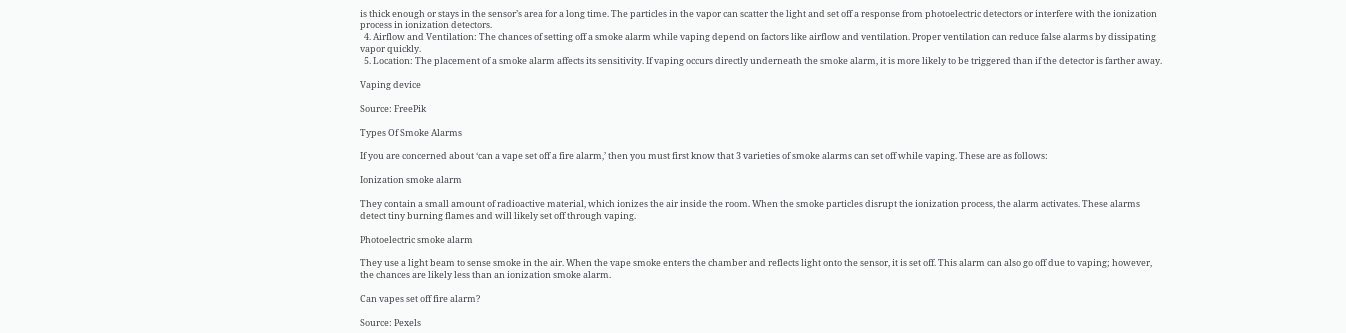is thick enough or stays in the sensor’s area for a long time. The particles in the vapor can scatter the light and set off a response from photoelectric detectors or interfere with the ionization process in ionization detectors.
  4. Airflow and Ventilation: The chances of setting off a smoke alarm while vaping depend on factors like airflow and ventilation. Proper ventilation can reduce false alarms by dissipating vapor quickly.
  5. Location: The placement of a smoke alarm affects its sensitivity. If vaping occurs directly underneath the smoke alarm, it is more likely to be triggered than if the detector is farther away.

Vaping device

Source: FreePik

Types Of Smoke Alarms

If you are concerned about ‘can a vape set off a fire alarm,’ then you must first know that 3 varieties of smoke alarms can set off while vaping. These are as follows:

Ionization smoke alarm

They contain a small amount of radioactive material, which ionizes the air inside the room. When the smoke particles disrupt the ionization process, the alarm activates. These alarms detect tiny burning flames and will likely set off through vaping.

Photoelectric smoke alarm

They use a light beam to sense smoke in the air. When the vape smoke enters the chamber and reflects light onto the sensor, it is set off. This alarm can also go off due to vaping; however, the chances are likely less than an ionization smoke alarm.

Can vapes set off fire alarm?

Source: Pexels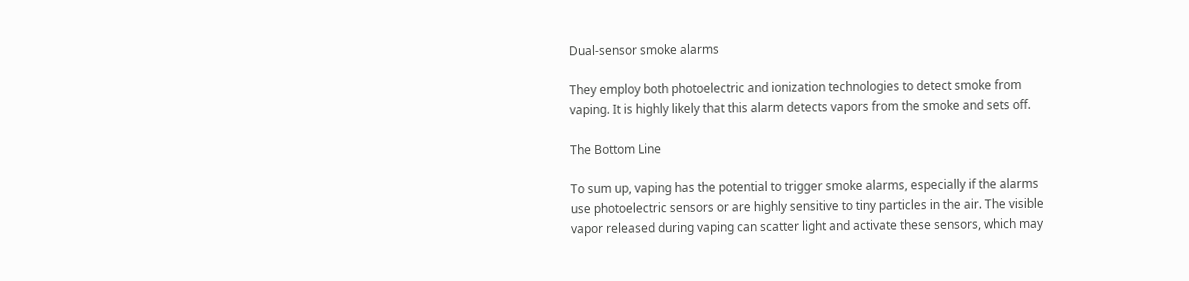Dual-sensor smoke alarms

They employ both photoelectric and ionization technologies to detect smoke from vaping. It is highly likely that this alarm detects vapors from the smoke and sets off.

The Bottom Line

To sum up, vaping has the potential to trigger smoke alarms, especially if the alarms use photoelectric sensors or are highly sensitive to tiny particles in the air. The visible vapor released during vaping can scatter light and activate these sensors, which may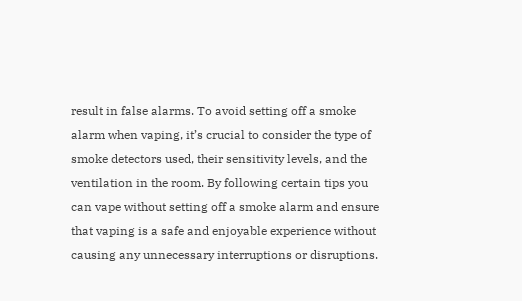result in false alarms. To avoid setting off a smoke alarm when vaping, it’s crucial to consider the type of smoke detectors used, their sensitivity levels, and the ventilation in the room. By following certain tips you can vape without setting off a smoke alarm and ensure that vaping is a safe and enjoyable experience without causing any unnecessary interruptions or disruptions.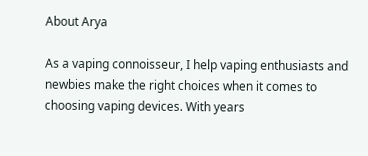About Arya

As a vaping connoisseur, I help vaping enthusiasts and newbies make the right choices when it comes to choosing vaping devices. With years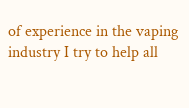of experience in the vaping industry I try to help all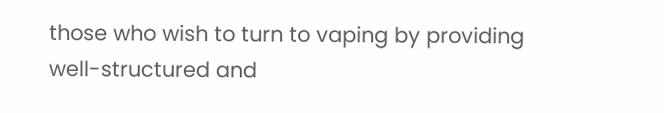those who wish to turn to vaping by providing well-structured and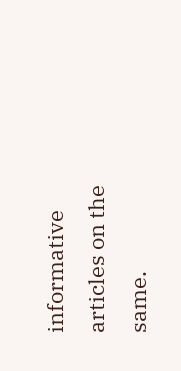informative articles on the same.